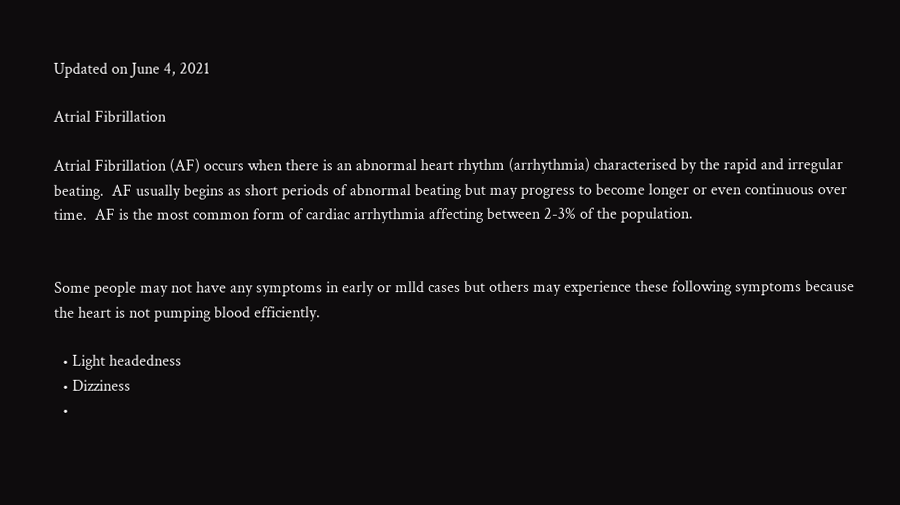Updated on June 4, 2021

Atrial Fibrillation

Atrial Fibrillation (AF) occurs when there is an abnormal heart rhythm (arrhythmia) characterised by the rapid and irregular beating.  AF usually begins as short periods of abnormal beating but may progress to become longer or even continuous over time.  AF is the most common form of cardiac arrhythmia affecting between 2-3% of the population.


Some people may not have any symptoms in early or mlld cases but others may experience these following symptoms because the heart is not pumping blood efficiently.

  • Light headedness
  • Dizziness
  •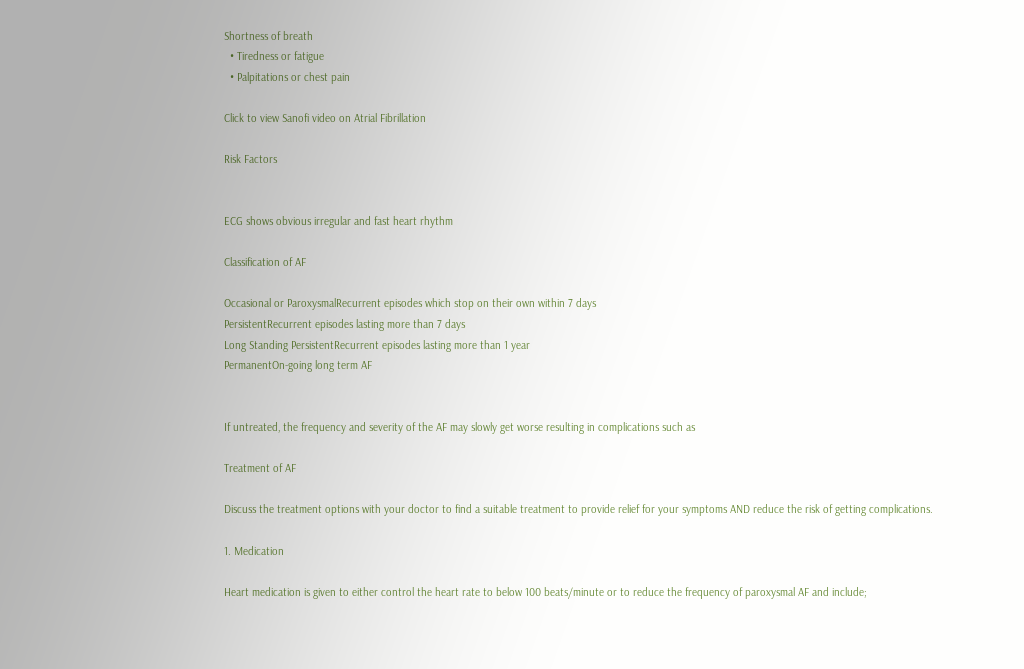Shortness of breath
  • Tiredness or fatigue
  • Palpitations or chest pain

Click to view Sanofi video on Atrial Fibrillation

Risk Factors


ECG shows obvious irregular and fast heart rhythm

Classification of AF

Occasional or ParoxysmalRecurrent episodes which stop on their own within 7 days
PersistentRecurrent episodes lasting more than 7 days
Long Standing PersistentRecurrent episodes lasting more than 1 year
PermanentOn-going long term AF


If untreated, the frequency and severity of the AF may slowly get worse resulting in complications such as

Treatment of AF

Discuss the treatment options with your doctor to find a suitable treatment to provide relief for your symptoms AND reduce the risk of getting complications.

1. Medication

Heart medication is given to either control the heart rate to below 100 beats/minute or to reduce the frequency of paroxysmal AF and include;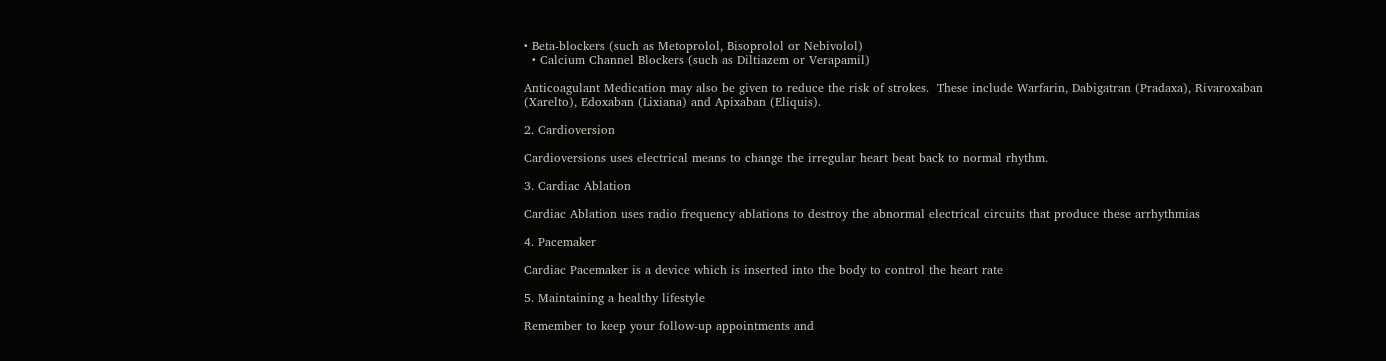• Beta-blockers (such as Metoprolol, Bisoprolol or Nebivolol)
  • Calcium Channel Blockers (such as Diltiazem or Verapamil)

Anticoagulant Medication may also be given to reduce the risk of strokes.  These include Warfarin, Dabigatran (Pradaxa), Rivaroxaban (Xarelto), Edoxaban (Lixiana) and Apixaban (Eliquis).

2. Cardioversion

Cardioversions uses electrical means to change the irregular heart beat back to normal rhythm.

3. Cardiac Ablation

Cardiac Ablation uses radio frequency ablations to destroy the abnormal electrical circuits that produce these arrhythmias

4. Pacemaker

Cardiac Pacemaker is a device which is inserted into the body to control the heart rate

5. Maintaining a healthy lifestyle

Remember to keep your follow-up appointments and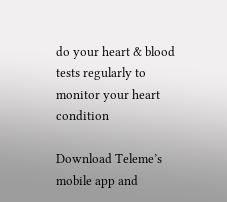do your heart & blood tests regularly to monitor your heart condition

Download Teleme’s mobile app and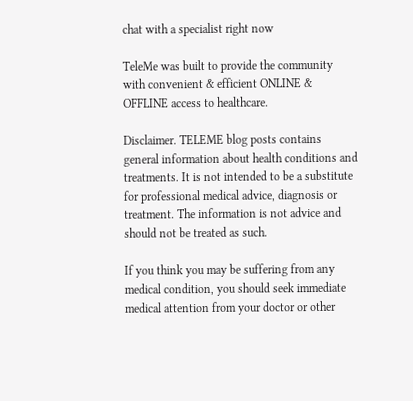chat with a specialist right now

TeleMe was built to provide the community with convenient & efficient ONLINE & OFFLINE access to healthcare.

Disclaimer. TELEME blog posts contains general information about health conditions and treatments. It is not intended to be a substitute for professional medical advice, diagnosis or treatment. The information is not advice and should not be treated as such.

If you think you may be suffering from any medical condition, you should seek immediate medical attention from your doctor or other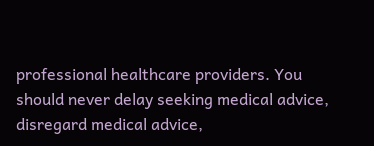professional healthcare providers. You should never delay seeking medical advice, disregard medical advice,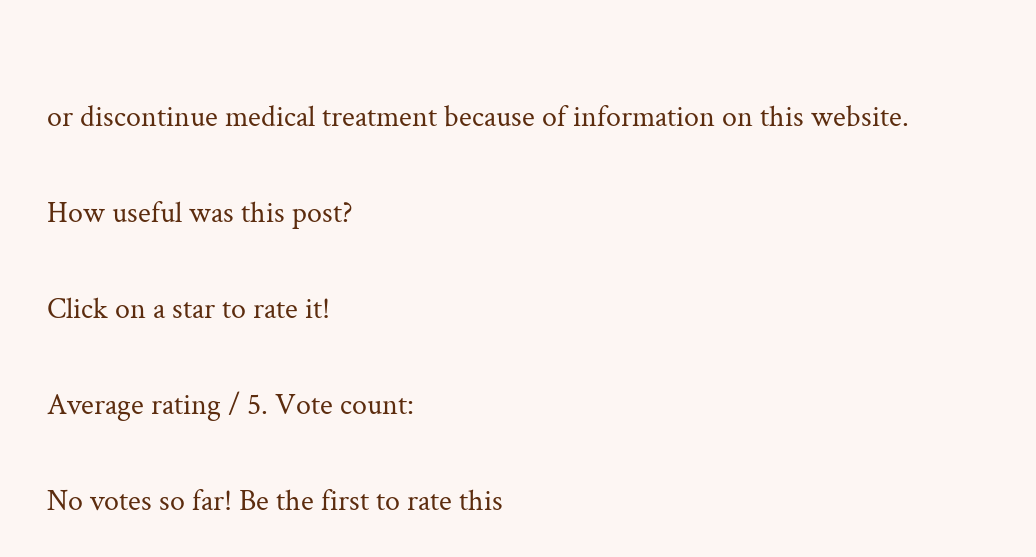or discontinue medical treatment because of information on this website.

How useful was this post?

Click on a star to rate it!

Average rating / 5. Vote count:

No votes so far! Be the first to rate this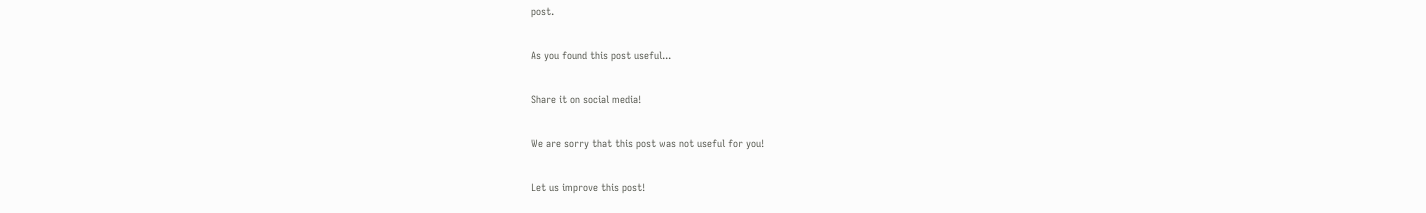post.

As you found this post useful...

Share it on social media!

We are sorry that this post was not useful for you!

Let us improve this post!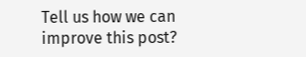Tell us how we can improve this post?